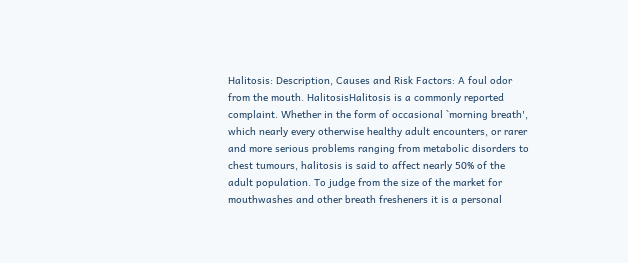Halitosis: Description, Causes and Risk Factors: A foul odor from the mouth. HalitosisHalitosis is a commonly reported complaint. Whether in the form of occasional `morning breath', which nearly every otherwise healthy adult encounters, or rarer and more serious problems ranging from metabolic disorders to chest tumours, halitosis is said to affect nearly 50% of the adult population. To judge from the size of the market for mouthwashes and other breath fresheners it is a personal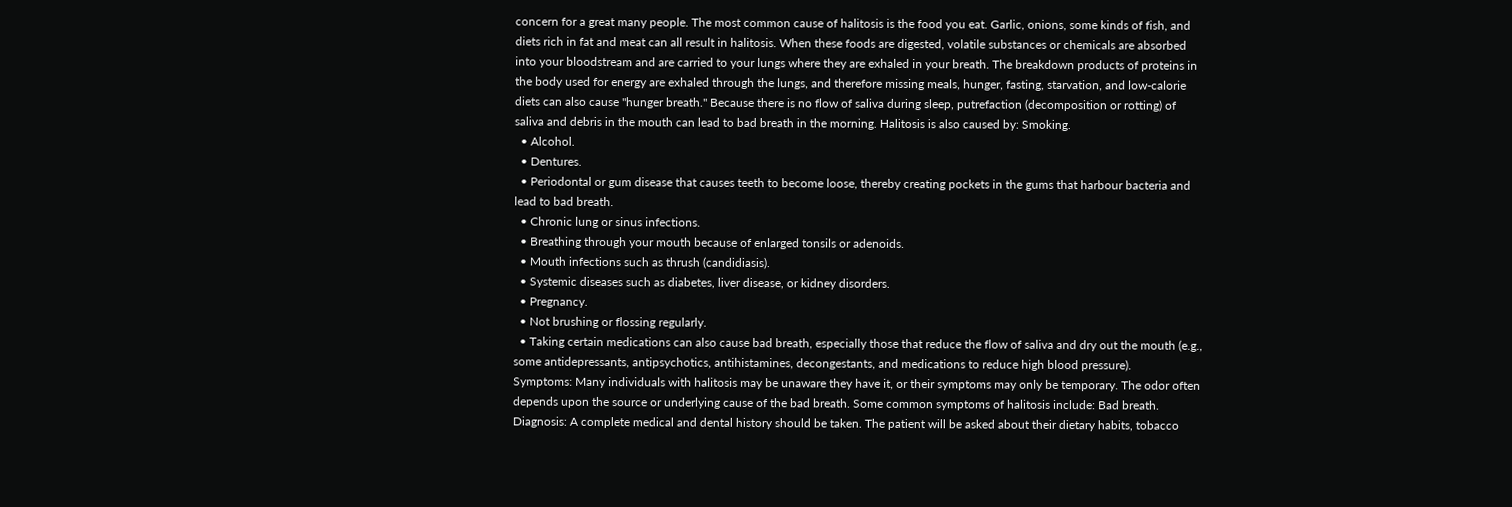concern for a great many people. The most common cause of halitosis is the food you eat. Garlic, onions, some kinds of fish, and diets rich in fat and meat can all result in halitosis. When these foods are digested, volatile substances or chemicals are absorbed into your bloodstream and are carried to your lungs where they are exhaled in your breath. The breakdown products of proteins in the body used for energy are exhaled through the lungs, and therefore missing meals, hunger, fasting, starvation, and low-calorie diets can also cause "hunger breath." Because there is no flow of saliva during sleep, putrefaction (decomposition or rotting) of saliva and debris in the mouth can lead to bad breath in the morning. Halitosis is also caused by: Smoking.
  • Alcohol.
  • Dentures.
  • Periodontal or gum disease that causes teeth to become loose, thereby creating pockets in the gums that harbour bacteria and lead to bad breath.
  • Chronic lung or sinus infections.
  • Breathing through your mouth because of enlarged tonsils or adenoids.
  • Mouth infections such as thrush (candidiasis).
  • Systemic diseases such as diabetes, liver disease, or kidney disorders.
  • Pregnancy.
  • Not brushing or flossing regularly.
  • Taking certain medications can also cause bad breath, especially those that reduce the flow of saliva and dry out the mouth (e.g., some antidepressants, antipsychotics, antihistamines, decongestants, and medications to reduce high blood pressure).
Symptoms: Many individuals with halitosis may be unaware they have it, or their symptoms may only be temporary. The odor often depends upon the source or underlying cause of the bad breath. Some common symptoms of halitosis include: Bad breath. Diagnosis: A complete medical and dental history should be taken. The patient will be asked about their dietary habits, tobacco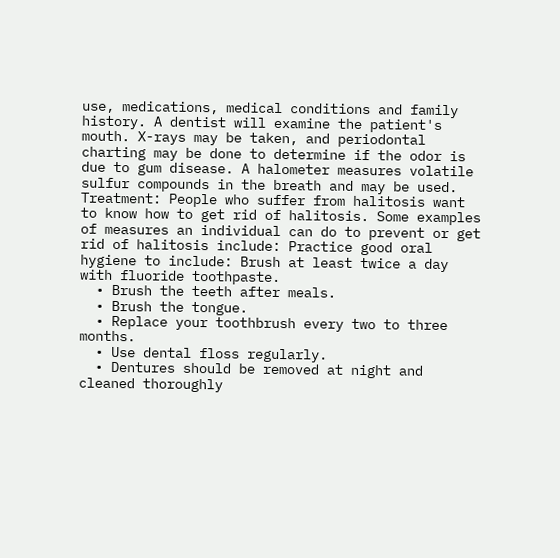use, medications, medical conditions and family history. A dentist will examine the patient's mouth. X-rays may be taken, and periodontal charting may be done to determine if the odor is due to gum disease. A halometer measures volatile sulfur compounds in the breath and may be used. Treatment: People who suffer from halitosis want to know how to get rid of halitosis. Some examples of measures an individual can do to prevent or get rid of halitosis include: Practice good oral hygiene to include: Brush at least twice a day with fluoride toothpaste.
  • Brush the teeth after meals.
  • Brush the tongue.
  • Replace your toothbrush every two to three months.
  • Use dental floss regularly.
  • Dentures should be removed at night and cleaned thoroughly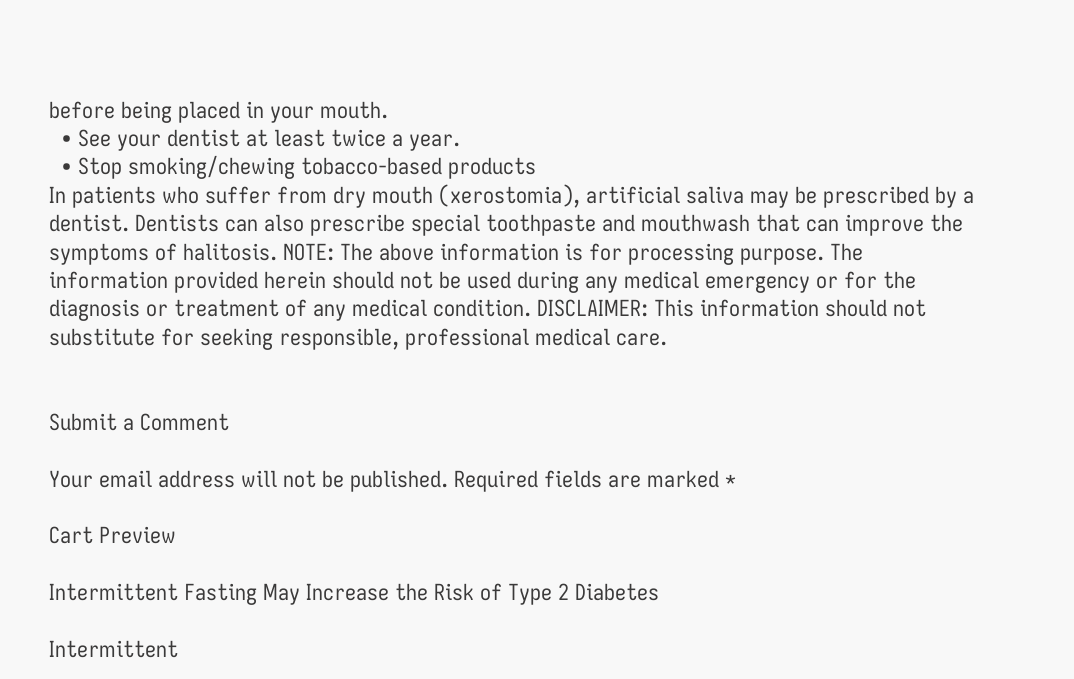before being placed in your mouth.
  • See your dentist at least twice a year.
  • Stop smoking/chewing tobacco-based products
In patients who suffer from dry mouth (xerostomia), artificial saliva may be prescribed by a dentist. Dentists can also prescribe special toothpaste and mouthwash that can improve the symptoms of halitosis. NOTE: The above information is for processing purpose. The information provided herein should not be used during any medical emergency or for the diagnosis or treatment of any medical condition. DISCLAIMER: This information should not substitute for seeking responsible, professional medical care.


Submit a Comment

Your email address will not be published. Required fields are marked *

Cart Preview

Intermittent Fasting May Increase the Risk of Type 2 Diabetes

Intermittent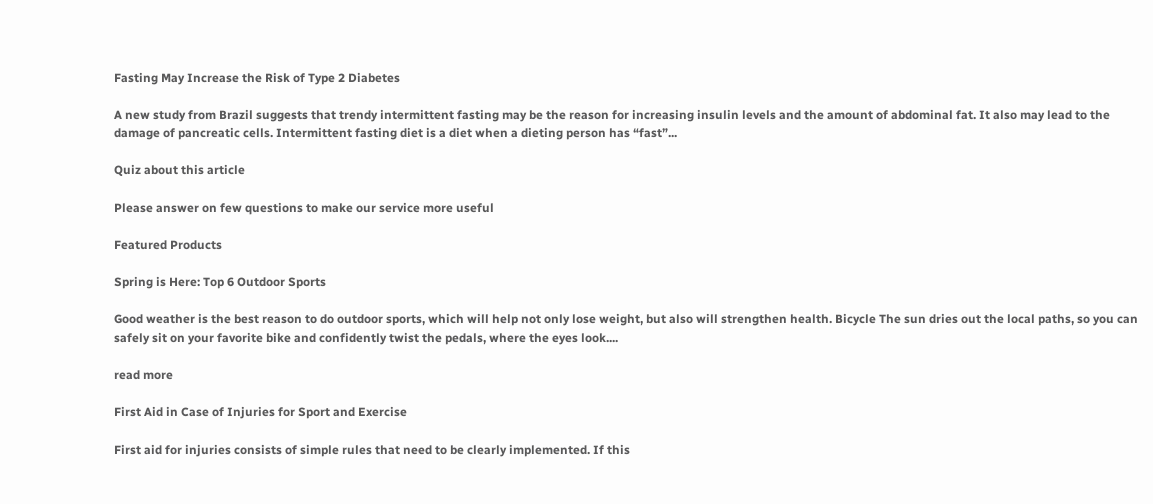Fasting May Increase the Risk of Type 2 Diabetes

A new study from Brazil suggests that trendy intermittent fasting may be the reason for increasing insulin levels and the amount of abdominal fat. It also may lead to the damage of pancreatic cells. Intermittent fasting diet is a diet when a dieting person has “fast”...

Quiz about this article

Please answer on few questions to make our service more useful

Featured Products

Spring is Here: Top 6 Outdoor Sports

Good weather is the best reason to do outdoor sports, which will help not only lose weight, but also will strengthen health. Bicycle The sun dries out the local paths, so you can safely sit on your favorite bike and confidently twist the pedals, where the eyes look....

read more

First Aid in Case of Injuries for Sport and Exercise

First aid for injuries consists of simple rules that need to be clearly implemented. If this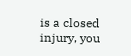is a closed injury, you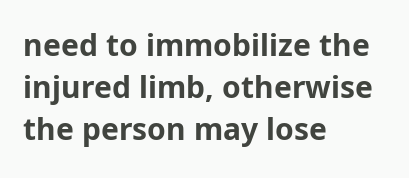need to immobilize the injured limb, otherwise the person may lose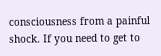consciousness from a painful shock. If you need to get to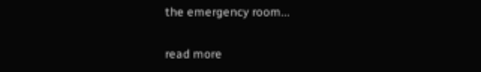the emergency room...

read more